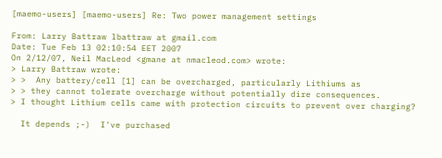[maemo-users] [maemo-users] Re: Two power management settings

From: Larry Battraw lbattraw at gmail.com
Date: Tue Feb 13 02:10:54 EET 2007
On 2/12/07, Neil MacLeod <gmane at nmacleod.com> wrote:
> Larry Battraw wrote:
> >  Any battery/cell [1] can be overcharged, particularly Lithiums as
> > they cannot tolerate overcharge without potentially dire consequences.
> I thought Lithium cells came with protection circuits to prevent over charging?

  It depends ;-)  I've purchased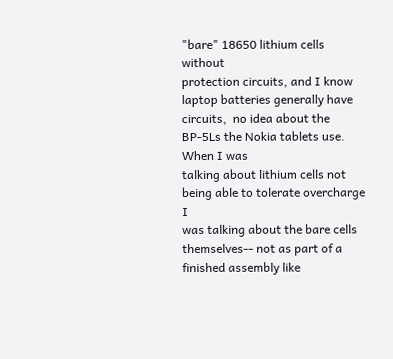"bare" 18650 lithium cells without
protection circuits, and I know laptop batteries generally have
circuits,  no idea about the BP-5Ls the Nokia tablets use.  When I was
talking about lithium cells not being able to tolerate overcharge I
was talking about the bare cells themselves-- not as part of a
finished assembly like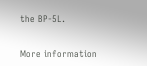the BP-5L.


More information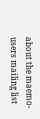about the maemo-users mailing list